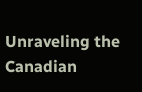Unraveling the Canadian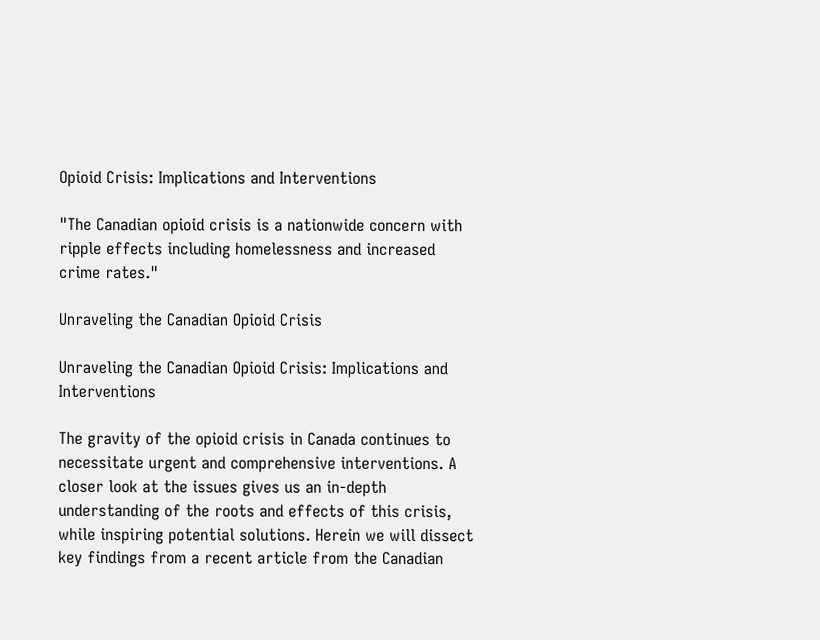Opioid Crisis: Implications and Interventions

"The Canadian opioid crisis is a nationwide concern with ripple effects including homelessness and increased crime rates."

Unraveling the Canadian Opioid Crisis

Unraveling the Canadian Opioid Crisis: Implications and Interventions

The gravity of the opioid crisis in Canada continues to necessitate urgent and comprehensive interventions. A closer look at the issues gives us an in-depth understanding of the roots and effects of this crisis, while inspiring potential solutions. Herein we will dissect key findings from a recent article from the Canadian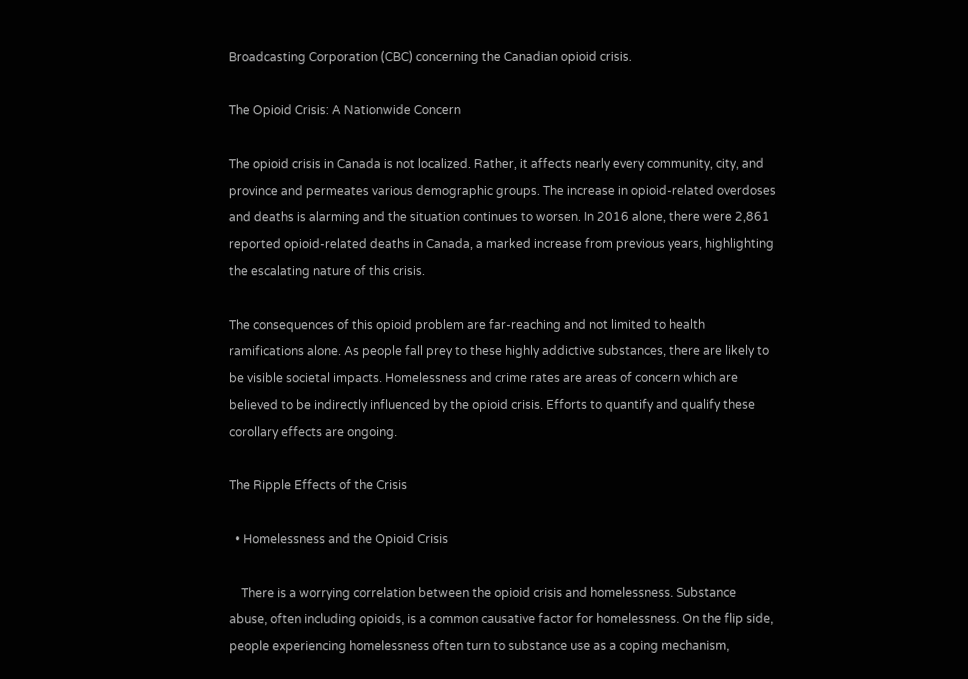Broadcasting Corporation (CBC) concerning the Canadian opioid crisis.

The Opioid Crisis: A Nationwide Concern

The opioid crisis in Canada is not localized. Rather, it affects nearly every community, city, and province and permeates various demographic groups. The increase in opioid-related overdoses and deaths is alarming and the situation continues to worsen. In 2016 alone, there were 2,861 reported opioid-related deaths in Canada, a marked increase from previous years, highlighting the escalating nature of this crisis.

The consequences of this opioid problem are far-reaching and not limited to health ramifications alone. As people fall prey to these highly addictive substances, there are likely to be visible societal impacts. Homelessness and crime rates are areas of concern which are believed to be indirectly influenced by the opioid crisis. Efforts to quantify and qualify these corollary effects are ongoing.

The Ripple Effects of the Crisis

  • Homelessness and the Opioid Crisis

    There is a worrying correlation between the opioid crisis and homelessness. Substance abuse, often including opioids, is a common causative factor for homelessness. On the flip side, people experiencing homelessness often turn to substance use as a coping mechanism,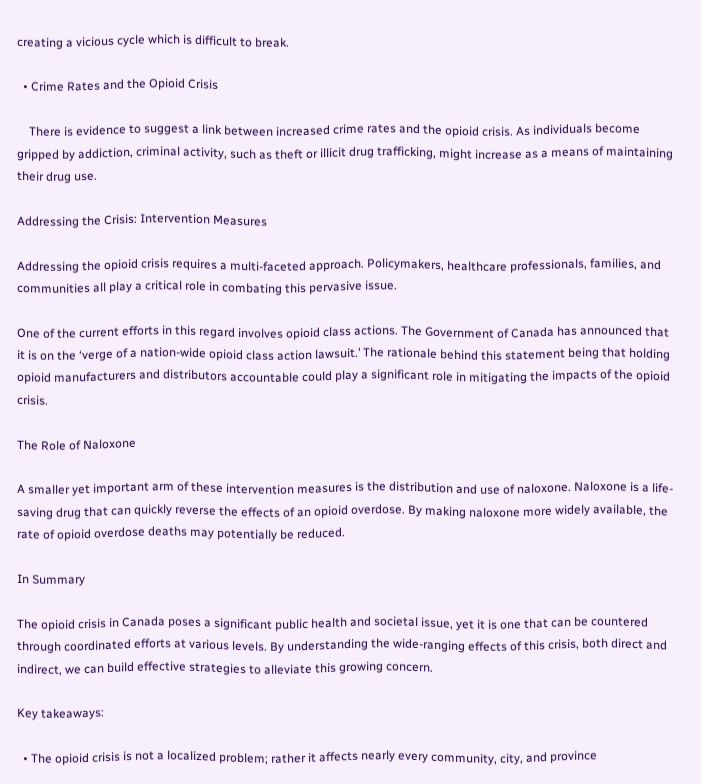creating a vicious cycle which is difficult to break.

  • Crime Rates and the Opioid Crisis

    There is evidence to suggest a link between increased crime rates and the opioid crisis. As individuals become gripped by addiction, criminal activity, such as theft or illicit drug trafficking, might increase as a means of maintaining their drug use.

Addressing the Crisis: Intervention Measures

Addressing the opioid crisis requires a multi-faceted approach. Policymakers, healthcare professionals, families, and communities all play a critical role in combating this pervasive issue.

One of the current efforts in this regard involves opioid class actions. The Government of Canada has announced that it is on the ‘verge of a nation-wide opioid class action lawsuit.’ The rationale behind this statement being that holding opioid manufacturers and distributors accountable could play a significant role in mitigating the impacts of the opioid crisis.

The Role of Naloxone

A smaller yet important arm of these intervention measures is the distribution and use of naloxone. Naloxone is a life-saving drug that can quickly reverse the effects of an opioid overdose. By making naloxone more widely available, the rate of opioid overdose deaths may potentially be reduced.

In Summary

The opioid crisis in Canada poses a significant public health and societal issue, yet it is one that can be countered through coordinated efforts at various levels. By understanding the wide-ranging effects of this crisis, both direct and indirect, we can build effective strategies to alleviate this growing concern.

Key takeaways:

  • The opioid crisis is not a localized problem; rather it affects nearly every community, city, and province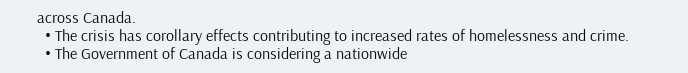across Canada.
  • The crisis has corollary effects contributing to increased rates of homelessness and crime.
  • The Government of Canada is considering a nationwide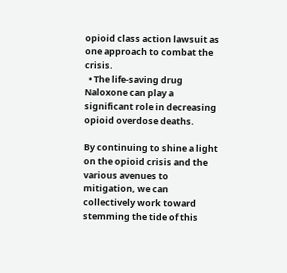opioid class action lawsuit as one approach to combat the crisis.
  • The life-saving drug Naloxone can play a significant role in decreasing opioid overdose deaths.

By continuing to shine a light on the opioid crisis and the various avenues to mitigation, we can collectively work toward stemming the tide of this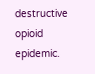destructive opioid epidemic.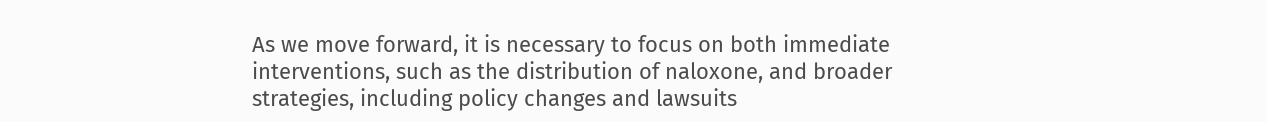As we move forward, it is necessary to focus on both immediate interventions, such as the distribution of naloxone, and broader strategies, including policy changes and lawsuits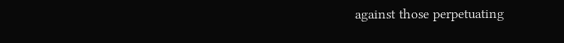against those perpetuating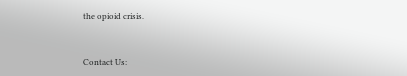the opioid crisis.


Contact Us: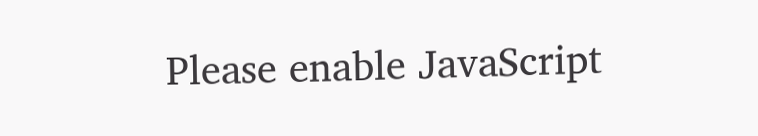Please enable JavaScript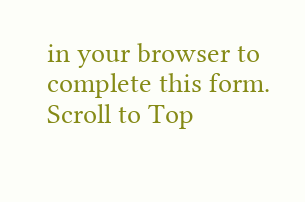in your browser to complete this form.
Scroll to Top